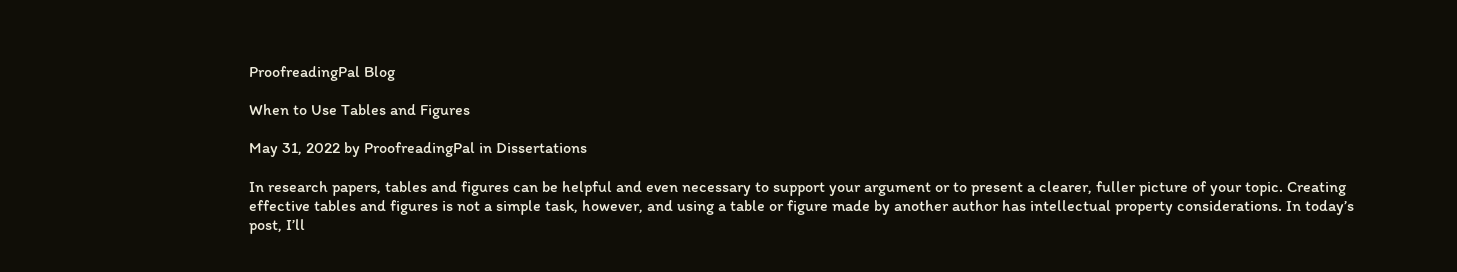ProofreadingPal Blog

When to Use Tables and Figures

May 31, 2022 by ProofreadingPal in Dissertations

In research papers, tables and figures can be helpful and even necessary to support your argument or to present a clearer, fuller picture of your topic. Creating effective tables and figures is not a simple task, however, and using a table or figure made by another author has intellectual property considerations. In today’s post, I’ll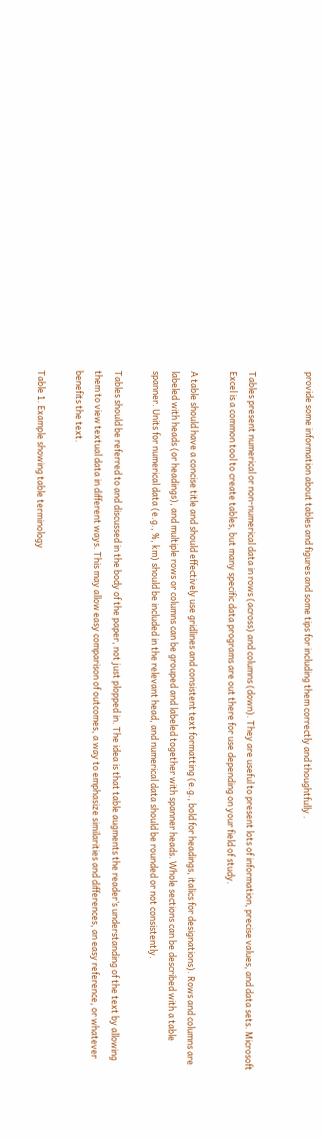provide some information about tables and figures and some tips for including them correctly and thoughtfully .


Tables present numerical or non-numerical data in rows (across) and columns (down). They are useful to present lots of information, precise values, and data sets. Microsoft Excel is a common tool to create tables, but many specific data programs are out there for use depending on your field of study.

A table should have a concise title and should effectively use gridlines and consistent text formatting (e.g., bold for headings, italics for designations). Rows and columns are labeled with heads (or headings), and multiple rows or columns can be grouped and labeled together with spanner heads. Whole sections can be described with a table spanner. Units for numerical data (e.g., %, km) should be included in the relevant head, and numerical data should be rounded or not consistently.

Tables should be referred to and discussed in the body of the paper, not just plopped in. The idea is that table augments the reader’s understanding of the text by allowing them to view textual data in different ways. This may allow easy comparison of outcomes, a way to emphasize similarities and differences, an easy reference, or whatever benefits the text.

Table 1. Example showing table terminology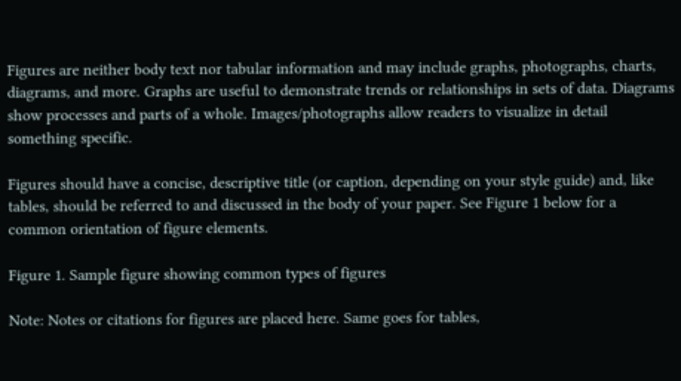Figures are neither body text nor tabular information and may include graphs, photographs, charts, diagrams, and more. Graphs are useful to demonstrate trends or relationships in sets of data. Diagrams show processes and parts of a whole. Images/photographs allow readers to visualize in detail something specific.

Figures should have a concise, descriptive title (or caption, depending on your style guide) and, like tables, should be referred to and discussed in the body of your paper. See Figure 1 below for a common orientation of figure elements.

Figure 1. Sample figure showing common types of figures

Note: Notes or citations for figures are placed here. Same goes for tables,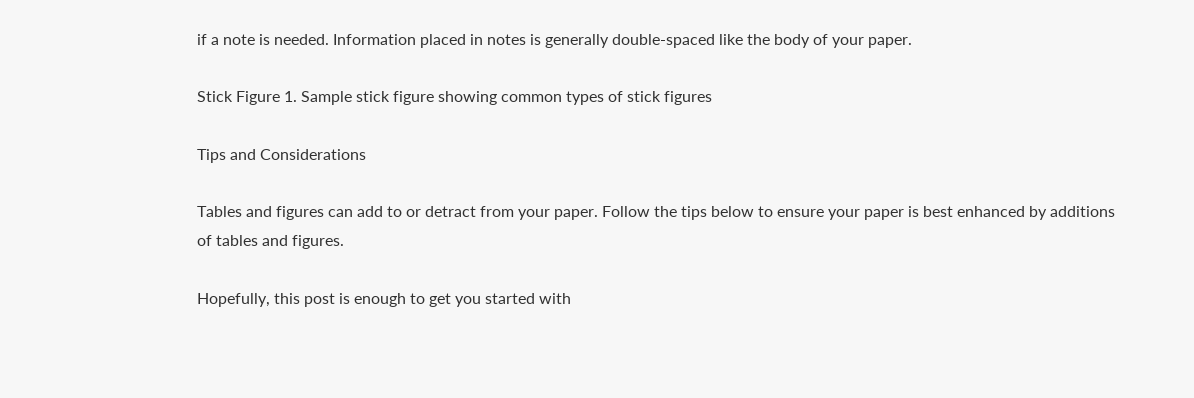if a note is needed. Information placed in notes is generally double-spaced like the body of your paper.

Stick Figure 1. Sample stick figure showing common types of stick figures

Tips and Considerations

Tables and figures can add to or detract from your paper. Follow the tips below to ensure your paper is best enhanced by additions of tables and figures.

Hopefully, this post is enough to get you started with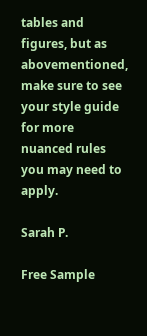tables and figures, but as abovementioned, make sure to see your style guide for more nuanced rules you may need to apply.

Sarah P.

Free Sample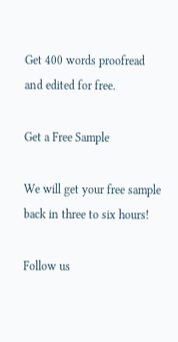Get 400 words proofread and edited for free.

Get a Free Sample

We will get your free sample back in three to six hours!

Follow us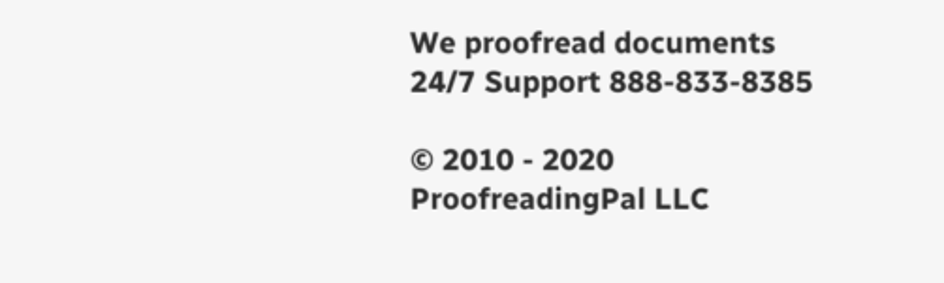We proofread documents 24/7 Support 888-833-8385

© 2010 - 2020 ProofreadingPal LLC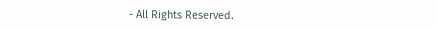- All Rights Reserved.